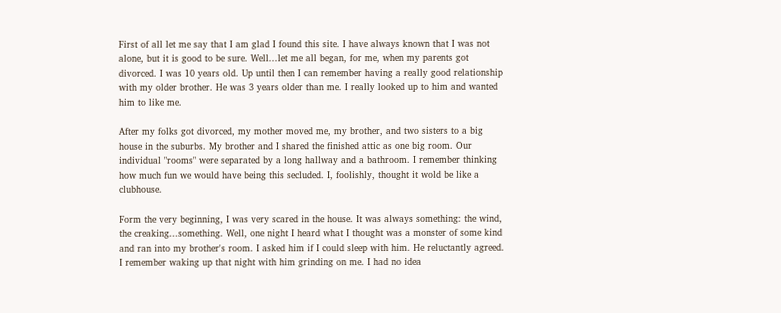First of all let me say that I am glad I found this site. I have always known that I was not alone, but it is good to be sure. Well...let me all began, for me, when my parents got divorced. I was 10 years old. Up until then I can remember having a really good relationship with my older brother. He was 3 years older than me. I really looked up to him and wanted him to like me.

After my folks got divorced, my mother moved me, my brother, and two sisters to a big house in the suburbs. My brother and I shared the finished attic as one big room. Our individual "rooms" were separated by a long hallway and a bathroom. I remember thinking how much fun we would have being this secluded. I, foolishly, thought it wold be like a clubhouse.

Form the very beginning, I was very scared in the house. It was always something: the wind, the creaking...something. Well, one night I heard what I thought was a monster of some kind and ran into my brother's room. I asked him if I could sleep with him. He reluctantly agreed. I remember waking up that night with him grinding on me. I had no idea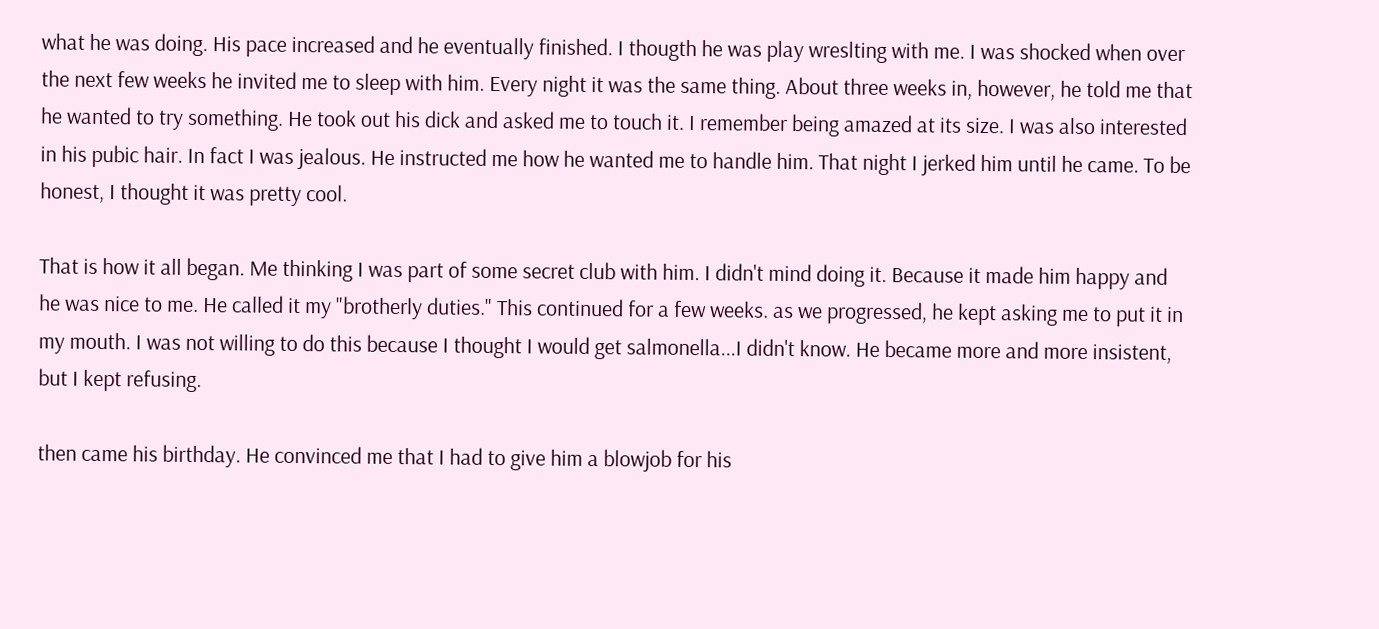what he was doing. His pace increased and he eventually finished. I thougth he was play wreslting with me. I was shocked when over the next few weeks he invited me to sleep with him. Every night it was the same thing. About three weeks in, however, he told me that he wanted to try something. He took out his dick and asked me to touch it. I remember being amazed at its size. I was also interested in his pubic hair. In fact I was jealous. He instructed me how he wanted me to handle him. That night I jerked him until he came. To be honest, I thought it was pretty cool.

That is how it all began. Me thinking I was part of some secret club with him. I didn't mind doing it. Because it made him happy and he was nice to me. He called it my "brotherly duties." This continued for a few weeks. as we progressed, he kept asking me to put it in my mouth. I was not willing to do this because I thought I would get salmonella...I didn't know. He became more and more insistent, but I kept refusing.

then came his birthday. He convinced me that I had to give him a blowjob for his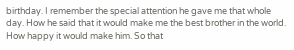birthday. I remember the special attention he gave me that whole day. How he said that it would make me the best brother in the world. How happy it would make him. So that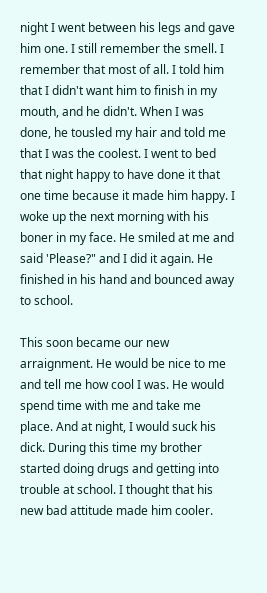night I went between his legs and gave him one. I still remember the smell. I remember that most of all. I told him that I didn't want him to finish in my mouth, and he didn't. When I was done, he tousled my hair and told me that I was the coolest. I went to bed that night happy to have done it that one time because it made him happy. I woke up the next morning with his boner in my face. He smiled at me and said 'Please?" and I did it again. He finished in his hand and bounced away to school.

This soon became our new arraignment. He would be nice to me and tell me how cool I was. He would spend time with me and take me place. And at night, I would suck his dick. During this time my brother started doing drugs and getting into trouble at school. I thought that his new bad attitude made him cooler.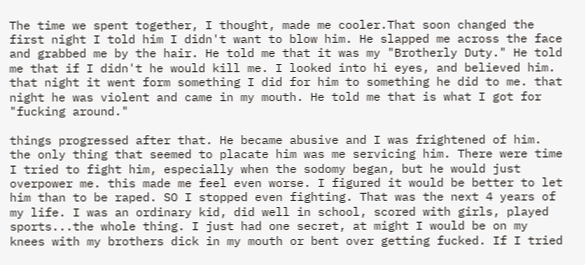The time we spent together, I thought, made me cooler.That soon changed the first night I told him I didn't want to blow him. He slapped me across the face and grabbed me by the hair. He told me that it was my "Brotherly Duty." He told me that if I didn't he would kill me. I looked into hi eyes, and believed him. that night it went form something I did for him to something he did to me. that night he was violent and came in my mouth. He told me that is what I got for "fucking around."

things progressed after that. He became abusive and I was frightened of him. the only thing that seemed to placate him was me servicing him. There were time I tried to fight him, especially when the sodomy began, but he would just overpower me. this made me feel even worse. I figured it would be better to let him than to be raped. SO I stopped even fighting. That was the next 4 years of my life. I was an ordinary kid, did well in school, scored with girls, played sports...the whole thing. I just had one secret, at might I would be on my knees with my brothers dick in my mouth or bent over getting fucked. If I tried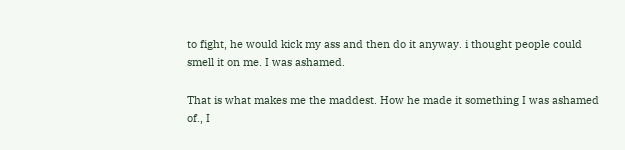to fight, he would kick my ass and then do it anyway. i thought people could smell it on me. I was ashamed.

That is what makes me the maddest. How he made it something I was ashamed of., I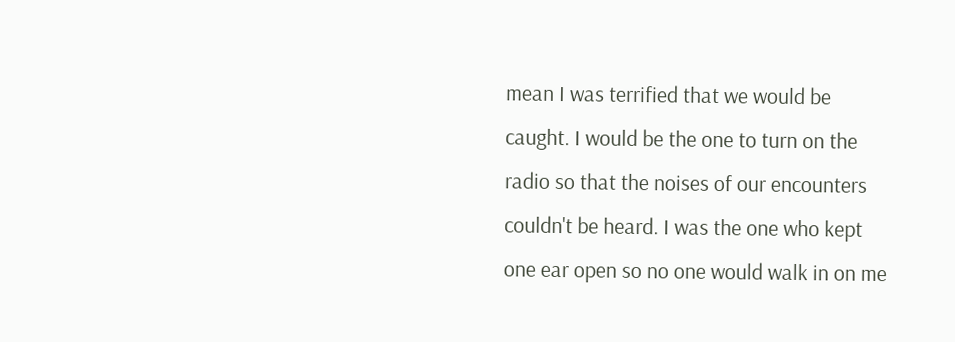mean I was terrified that we would be caught. I would be the one to turn on the radio so that the noises of our encounters couldn't be heard. I was the one who kept one ear open so no one would walk in on me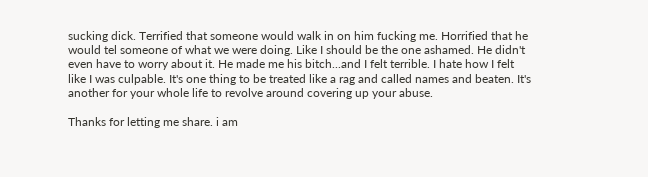sucking dick. Terrified that someone would walk in on him fucking me. Horrified that he would tel someone of what we were doing. Like I should be the one ashamed. He didn't even have to worry about it. He made me his bitch...and I felt terrible. I hate how I felt like I was culpable. It's one thing to be treated like a rag and called names and beaten. It's another for your whole life to revolve around covering up your abuse.

Thanks for letting me share. i am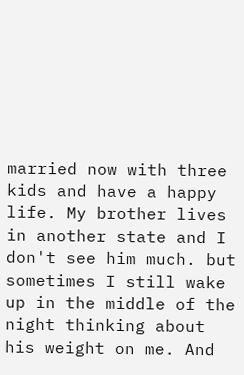married now with three kids and have a happy life. My brother lives in another state and I don't see him much. but sometimes I still wake up in the middle of the night thinking about his weight on me. And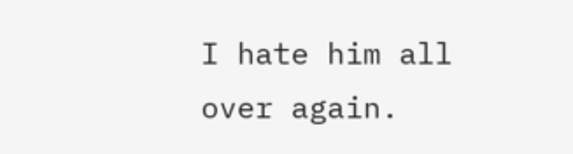I hate him all over again.